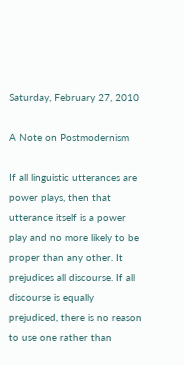Saturday, February 27, 2010

A Note on Postmodernism

If all linguistic utterances are power plays, then that utterance itself is a power play and no more likely to be proper than any other. It prejudices all discourse. If all discourse is equally prejudiced, there is no reason to use one rather than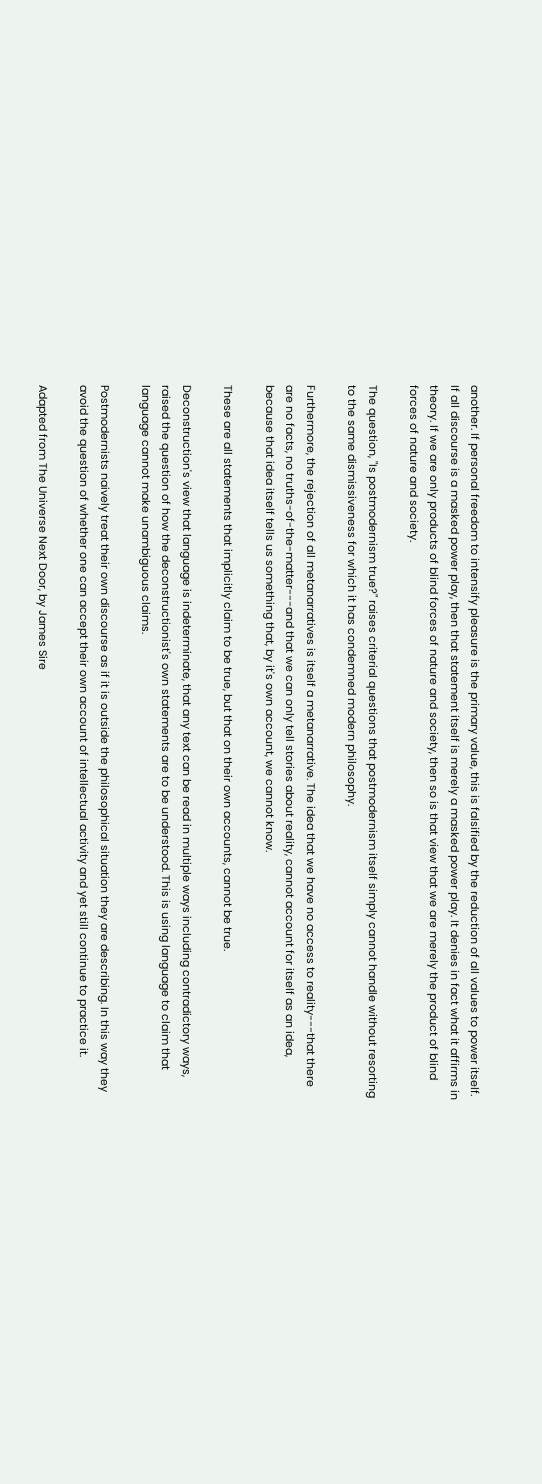another. If personal freedom to intensify pleasure is the primary value, this is falsified by the reduction of all values to power itself. If all discourse is a masked power play, then that statement itself is merely a masked power play. It denies in fact what it affirms in theory. If we are only products of blind forces of nature and society, then so is that view that we are merely the product of blind forces of nature and society.

The question, "Is postmodernism true?" raises criterial questions that postmodernism itself simply cannot handle without resorting to the same dismissiveness for which it has condemned modern philosophy.

Furthermore, the rejection of all metanarratives is itself a metanarrative. The idea that we have no access to reality---that there are no facts, no truths-of-the-matter---and that we can only tell stories about reality, cannot account for itself as an idea, because that idea itself tells us something that, by it's own account, we cannot know.

These are all statements that implicitly claim to be true, but that on their own accounts, cannot be true.

Deconstruction's view that language is indeterminate, that any text can be read in multiple ways including contradictory ways, raised the question of how the deconstructionist's own statements are to be understood. This is using language to claim that language cannot make unambiguous claims.

Postmodernists naively treat their own discourse as if it is outside the philosophical situation they are describing. In this way they avoid the question of whether one can accept their own account of intellectual activity and yet still continue to practice it.

Adapted from The Universe Next Door, by James Sire